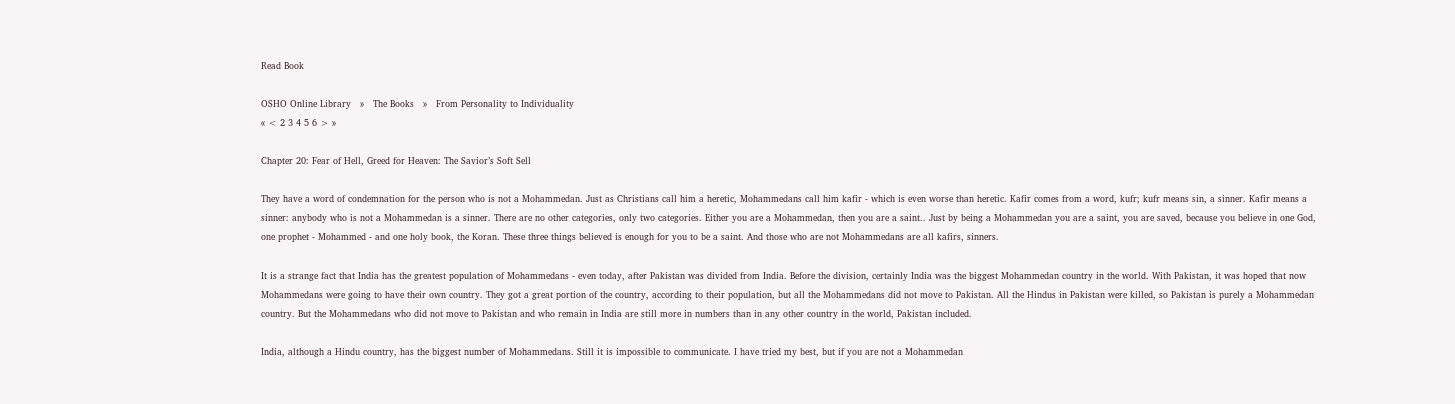Read Book

OSHO Online Library   »   The Books   »   From Personality to Individuality
« < 2 3 4 5 6 > »

Chapter 20: Fear of Hell, Greed for Heaven: The Savior’s Soft Sell

They have a word of condemnation for the person who is not a Mohammedan. Just as Christians call him a heretic, Mohammedans call him kafir - which is even worse than heretic. Kafir comes from a word, kufr; kufr means sin, a sinner. Kafir means a sinner: anybody who is not a Mohammedan is a sinner. There are no other categories, only two categories. Either you are a Mohammedan, then you are a saint.. Just by being a Mohammedan you are a saint, you are saved, because you believe in one God, one prophet - Mohammed - and one holy book, the Koran. These three things believed is enough for you to be a saint. And those who are not Mohammedans are all kafirs, sinners.

It is a strange fact that India has the greatest population of Mohammedans - even today, after Pakistan was divided from India. Before the division, certainly India was the biggest Mohammedan country in the world. With Pakistan, it was hoped that now Mohammedans were going to have their own country. They got a great portion of the country, according to their population, but all the Mohammedans did not move to Pakistan. All the Hindus in Pakistan were killed, so Pakistan is purely a Mohammedan country. But the Mohammedans who did not move to Pakistan and who remain in India are still more in numbers than in any other country in the world, Pakistan included.

India, although a Hindu country, has the biggest number of Mohammedans. Still it is impossible to communicate. I have tried my best, but if you are not a Mohammedan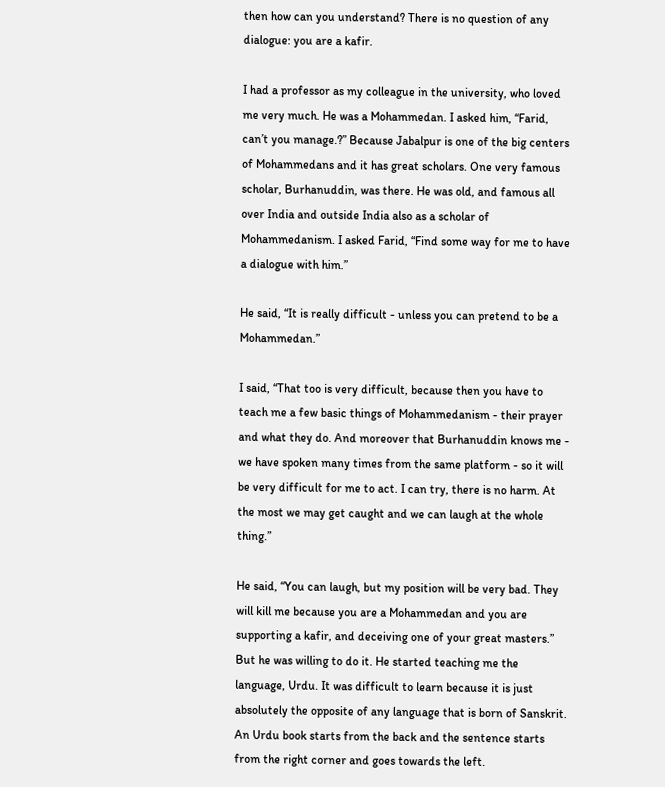then how can you understand? There is no question of any dialogue: you are a kafir.

I had a professor as my colleague in the university, who loved me very much. He was a Mohammedan. I asked him, “Farid, can’t you manage.?” Because Jabalpur is one of the big centers of Mohammedans and it has great scholars. One very famous scholar, Burhanuddin, was there. He was old, and famous all over India and outside India also as a scholar of Mohammedanism. I asked Farid, “Find some way for me to have a dialogue with him.”

He said, “It is really difficult - unless you can pretend to be a Mohammedan.”

I said, “That too is very difficult, because then you have to teach me a few basic things of Mohammedanism - their prayer and what they do. And moreover that Burhanuddin knows me - we have spoken many times from the same platform - so it will be very difficult for me to act. I can try, there is no harm. At the most we may get caught and we can laugh at the whole thing.”

He said, “You can laugh, but my position will be very bad. They will kill me because you are a Mohammedan and you are supporting a kafir, and deceiving one of your great masters.” But he was willing to do it. He started teaching me the language, Urdu. It was difficult to learn because it is just absolutely the opposite of any language that is born of Sanskrit. An Urdu book starts from the back and the sentence starts from the right corner and goes towards the left.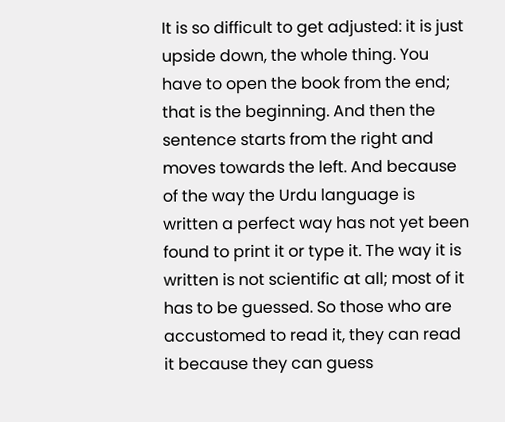It is so difficult to get adjusted: it is just upside down, the whole thing. You have to open the book from the end; that is the beginning. And then the sentence starts from the right and moves towards the left. And because of the way the Urdu language is written a perfect way has not yet been found to print it or type it. The way it is written is not scientific at all; most of it has to be guessed. So those who are accustomed to read it, they can read it because they can guess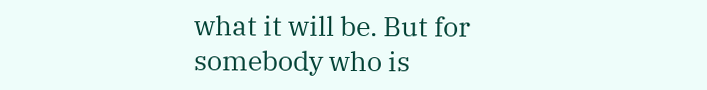what it will be. But for somebody who is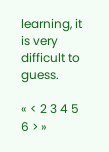learning, it is very difficult to guess.

« < 2 3 4 5 6 > »